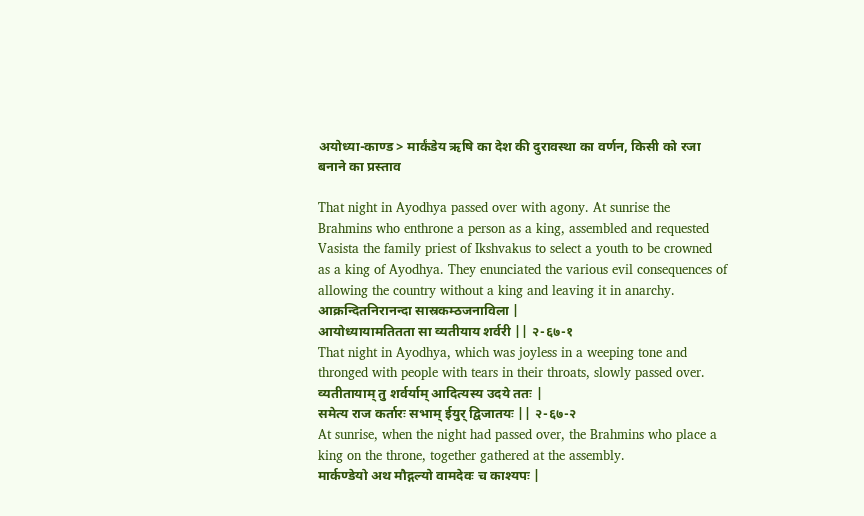अयोध्या-काण्ड > मार्कंडेय ऋषि का देश की दुरावस्था का वर्णन, किसी को रजा बनाने का प्रस्ताव

That night in Ayodhya passed over with agony. At sunrise the Brahmins who enthrone a person as a king, assembled and requested Vasista the family priest of Ikshvakus to select a youth to be crowned as a king of Ayodhya. They enunciated the various evil consequences of allowing the country without a king and leaving it in anarchy.
आक्रन्दितनिरानन्दा सास्रकम्ठजनाविला |
आयोध्यायामतितता सा व्यतीयाय शर्वरी || २-६७-१
That night in Ayodhya, which was joyless in a weeping tone and thronged with people with tears in their throats, slowly passed over.
व्यतीतायाम् तु शर्वर्याम् आदित्यस्य उदये ततः |
समेत्य राज कर्तारः सभाम् ईयुर् द्विजातयः || २-६७-२
At sunrise, when the night had passed over, the Brahmins who place a king on the throne, together gathered at the assembly.
मार्कण्डेयो अथ मौद्गल्यो वामदेवः च काश्यपः |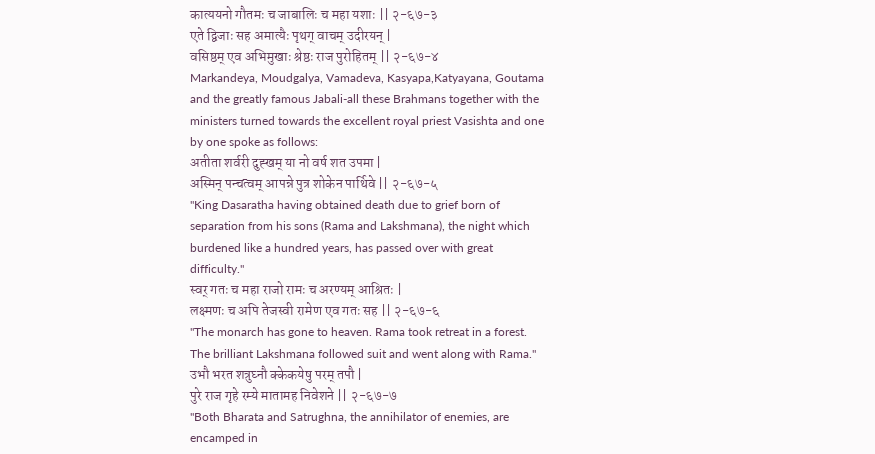कात्ययनो गौतमः च जाबालिः च महा यशाः || २-६७-३
एते द्विजाः सह अमात्यैः पृथग् वाचम् उदीरयन् |
वसिष्ठम् एव अभिमुखाः श्रेष्ठः राज पुरोहितम् || २-६७-४
Markandeya, Moudgalya, Vamadeva, Kasyapa,Katyayana, Goutama and the greatly famous Jabali-all these Brahmans together with the ministers turned towards the excellent royal priest Vasishta and one by one spoke as follows:
अतीता शर्वरी दुह्खम् या नो वर्ष शत उपमा |
अस्मिन् पन्चत्वम् आपन्ने पुत्र शोकेन पार्थिवे || २-६७-५
"King Dasaratha having obtained death due to grief born of separation from his sons (Rama and Lakshmana), the night which burdened like a hundred years, has passed over with great difficulty."
स्वर् गतः च महा राजो रामः च अरण्यम् आश्रितः |
लक्ष्मणः च अपि तेजस्वी रामेण एव गतः सह || २-६७-६
"The monarch has gone to heaven. Rama took retreat in a forest. The brilliant Lakshmana followed suit and went along with Rama."
उभौ भरत शत्रुघ्नौ क्केकयेषु परम् तपौ |
पुरे राज गृहे रम्ये मातामह निवेशने || २-६७-७
"Both Bharata and Satrughna, the annihilator of enemies, are encamped in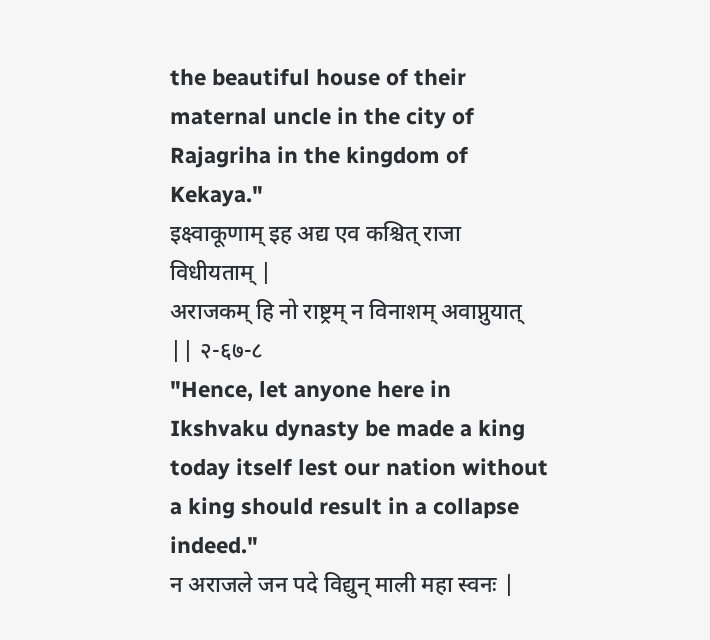the beautiful house of their maternal uncle in the city of Rajagriha in the kingdom of Kekaya."
इक्ष्वाकूणाम् इह अद्य एव कश्चित् राजा विधीयताम् |
अराजकम् हि नो राष्ट्रम् न विनाशम् अवाप्नुयात् || २-६७-८
"Hence, let anyone here in Ikshvaku dynasty be made a king today itself lest our nation without a king should result in a collapse indeed."
न अराजले जन पदे विद्युन् माली महा स्वनः |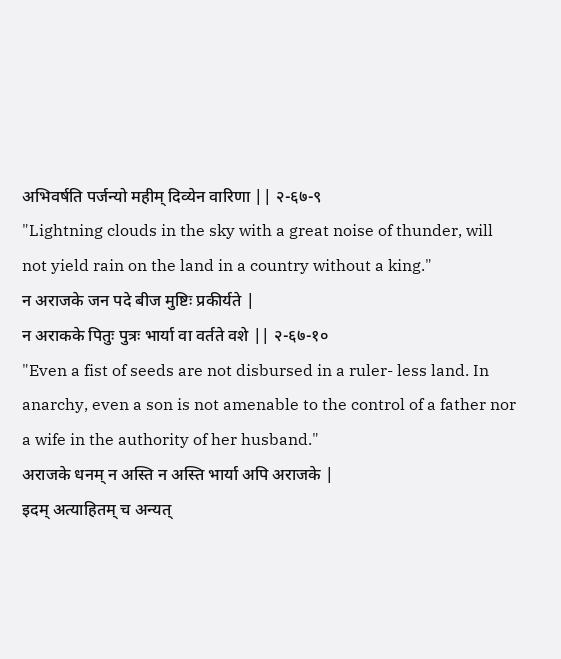अभिवर्षति पर्जन्यो महीम् दिव्येन वारिणा || २-६७-९
"Lightning clouds in the sky with a great noise of thunder, will not yield rain on the land in a country without a king."
न अराजके जन पदे बीज मुष्टिः प्रकीर्यते |
न अराकके पितुः पुत्रः भार्या वा वर्तते वशे || २-६७-१०
"Even a fist of seeds are not disbursed in a ruler- less land. In anarchy, even a son is not amenable to the control of a father nor a wife in the authority of her husband."
अराजके धनम् न अस्ति न अस्ति भार्या अपि अराजके |
इदम् अत्याहितम् च अन्यत्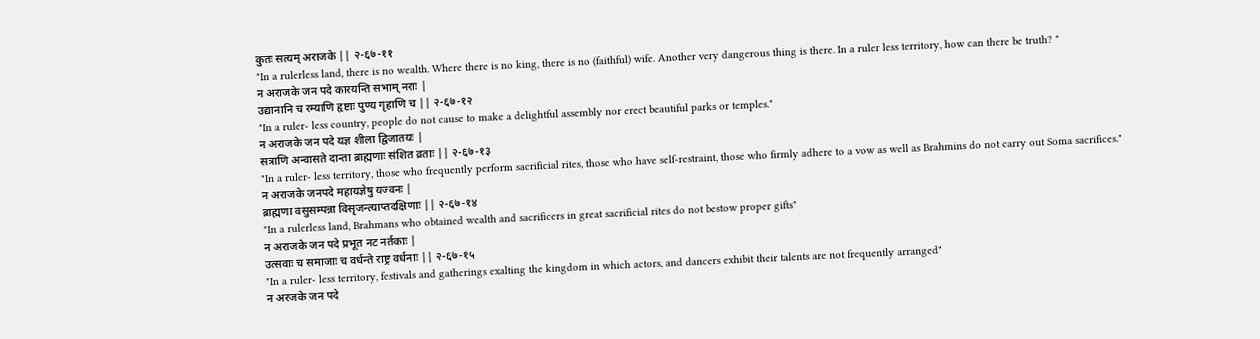कुतः सत्यम् अराजके || २-६७-११
"In a rulerless land, there is no wealth. Where there is no king, there is no (faithful) wife. Another very dangerous thing is there. In a ruler less territory, how can there be truth? "
न अराजके जन पदे कारयन्ति सभाम् नराः |
उद्यानानि च रम्याणि हृष्टाः पुण्य गृहाणि च || २-६७-१२
"In a ruler- less country, people do not cause to make a delightful assembly nor erect beautiful parks or temples."
न अराजके जन पदे यज्ञ शीला द्विजातयः |
सत्राणि अन्वासते दान्ता ब्राह्मणाः संशित व्रताः || २-६७-१३
"In a ruler- less territory, those who frequently perform sacrificial rites, those who have self-restraint, those who firmly adhere to a vow as well as Brahmins do not carry out Soma sacrifices."
न अराजके जनपदे महायज्ञेषु यज्वनः |
ब्राह्मणा वसुसम्पन्ना विसृजन्त्याप्तदक्षिणाः || २-६७-१४
"In a rulerless land, Brahmans who obtained wealth and sacrificers in great sacrificial rites do not bestow proper gifts"
न अराजके जन पदे प्रभूत नट नर्तकाः |
उत्सवाः च समाजाः च वर्धन्ते राष्ट्र वर्धनाः || २-६७-१५
"In a ruler- less territory, festivals and gatherings exalting the kingdom in which actors, and dancers exhibit their talents are not frequently arranged"
न अरजके जन पदे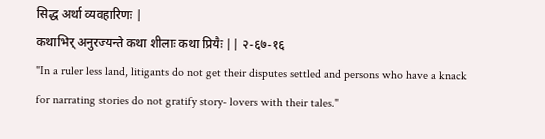सिद्ध अर्था व्यवहारिणः |
कथाभिर् अनुरज्यन्ते कथा शीलाः कथा प्रियैः || २-६७-१६
"In a ruler less land, litigants do not get their disputes settled and persons who have a knack for narrating stories do not gratify story- lovers with their tales."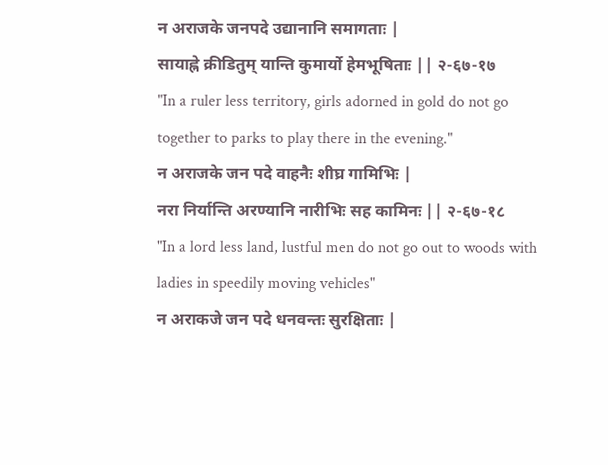न अराजके जनपदे उद्यानानि समागताः |
सायाह्ने क्रीडितुम् यान्ति कुमार्यो हेमभूषिताः || २-६७-१७
"In a ruler less territory, girls adorned in gold do not go together to parks to play there in the evening."
न अराजके जन पदे वाहनैः शीघ्र गामिभिः |
नरा निर्यान्ति अरण्यानि नारीभिः सह कामिनः || २-६७-१८
"In a lord less land, lustful men do not go out to woods with ladies in speedily moving vehicles"
न अराकजे जन पदे धनवन्तः सुरक्षिताः |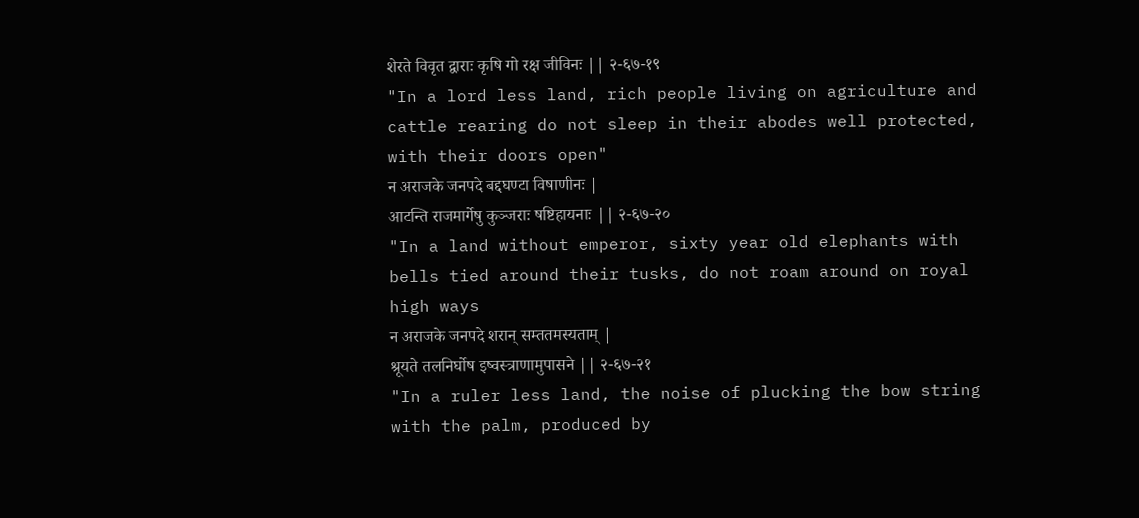शेरते विवृत द्वाराः कृषि गो रक्ष जीविनः || २-६७-१९
"In a lord less land, rich people living on agriculture and cattle rearing do not sleep in their abodes well protected, with their doors open"
न अराजके जनपदे बद्दघण्टा विषाणीनः |
आटन्ति राजमार्गेषु कुञ्जराः षष्टिहायनाः || २-६७-२०
"In a land without emperor, sixty year old elephants with bells tied around their tusks, do not roam around on royal high ways
न अराजके जनपदे शरान् सम्ततमस्यताम् |
श्रूयते तलनिर्घोष इष्वस्त्राणामुपासने || २-६७-२१
"In a ruler less land, the noise of plucking the bow string with the palm, produced by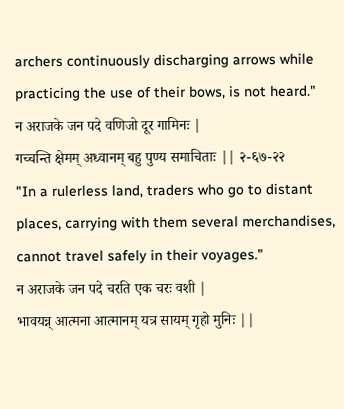archers continuously discharging arrows while practicing the use of their bows, is not heard."
न अराजके जन पदे वणिजो दूर गामिनः |
गच्चन्ति क्षेमम् अध्वानम् बहु पुण्य समाचिताः || २-६७-२२
"In a rulerless land, traders who go to distant places, carrying with them several merchandises, cannot travel safely in their voyages."
न अराजके जन पदे चरति एक चरः वशी |
भावयन्न् आत्मना आत्मानम् यत्र सायम् गृहो मुनिः ||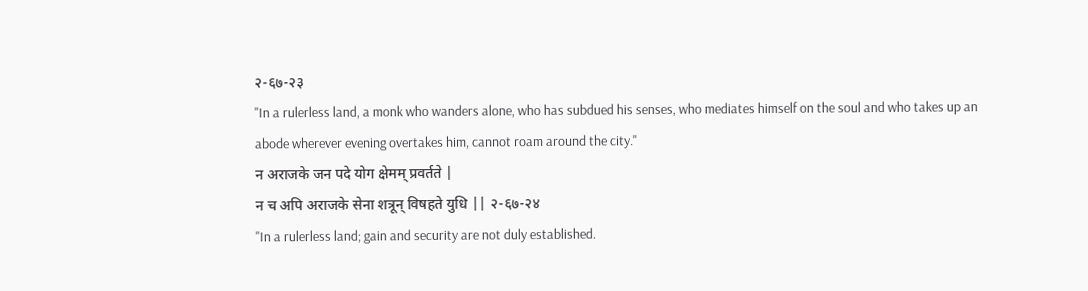२-६७-२३
"In a rulerless land, a monk who wanders alone, who has subdued his senses, who mediates himself on the soul and who takes up an abode wherever evening overtakes him, cannot roam around the city."
न अराजके जन पदे योग क्षेमम् प्रवर्तते |
न च अपि अराजके सेना शत्रून् विषहते युधि || २-६७-२४
"In a rulerless land; gain and security are not duly established.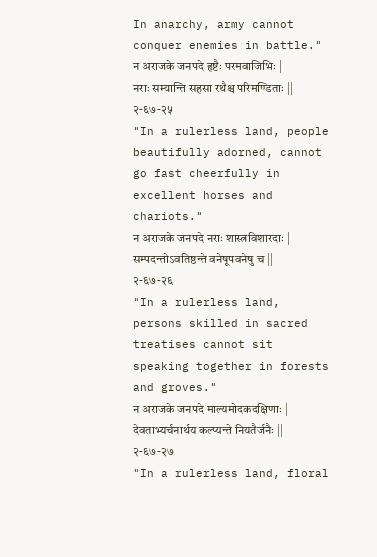In anarchy, army cannot conquer enemies in battle."
न अराजके जनपदे हृष्टैः परमवाजिभिः |
नराः सम्यान्ति सहसा रथैश्च परिमण्डिताः || २-६७-२५
"In a rulerless land, people beautifully adorned, cannot go fast cheerfully in excellent horses and chariots."
न अराजके जनपदे नराः शास्त्रविशारदाः |
सम्पदन्तोऽवतिष्ठन्ते वनेषूपवनेषु च || २-६७-२६
"In a rulerless land, persons skilled in sacred treatises cannot sit speaking together in forests and groves."
न अराजके जनपदे माल्यमोदकदक्षिणाः |
देवताभ्यर्चनार्थय कल्प्यन्ते नियतैर्जनैः || २-६७-२७
"In a rulerless land, floral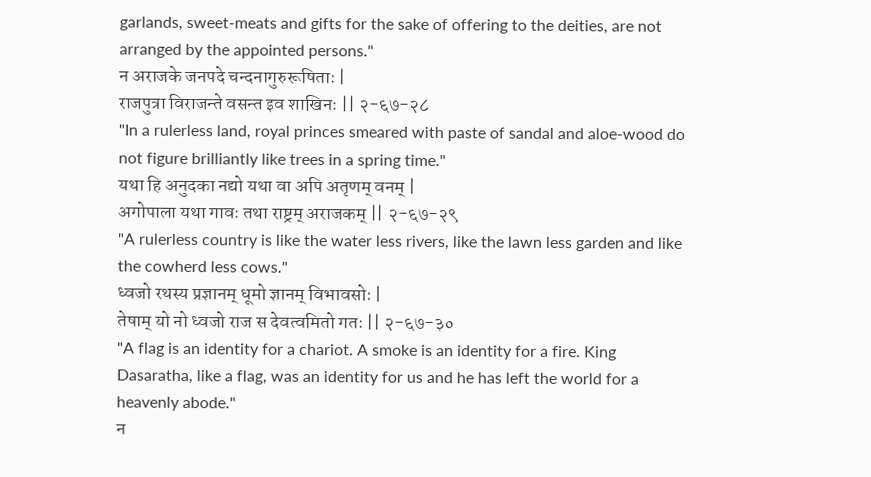garlands, sweet-meats and gifts for the sake of offering to the deities, are not arranged by the appointed persons."
न अराजके जनपदे चन्दनागुरुरूषिताः |
राजपुत्रा विराजन्ते वसन्त इव शाखिनः || २-६७-२८
"In a rulerless land, royal princes smeared with paste of sandal and aloe-wood do not figure brilliantly like trees in a spring time."
यथा हि अनुदका नद्यो यथा वा अपि अतृणम् वनम् |
अगोपाला यथा गावः तथा राष्ट्रम् अराजकम् || २-६७-२९
"A rulerless country is like the water less rivers, like the lawn less garden and like the cowherd less cows."
ध्वजो रथस्य प्रज्ञानम् धूमो ज्ञानम् विभावसोः |
तेषाम् यो नो ध्वजो राज स देवत्वमितो गतः || २-६७-३०
"A flag is an identity for a chariot. A smoke is an identity for a fire. King Dasaratha, like a flag, was an identity for us and he has left the world for a heavenly abode."
न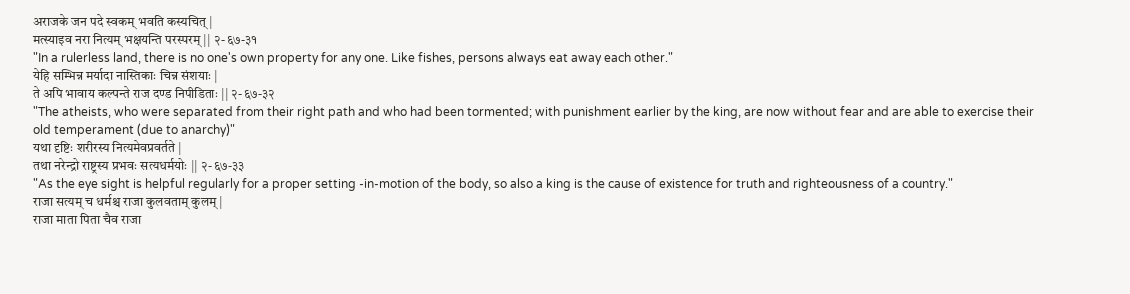अराजके जन पदे स्वकम् भवति कस्यचित् |
मत्स्याइव नरा नित्यम् भक्षयन्ति परस्परम् || २-६७-३१
"In a rulerless land, there is no one's own property for any one. Like fishes, persons always eat away each other."
येहि सम्भिन्न मर्यादा नास्तिकाः चिन्न संशयाः |
ते अपि भावाय कल्पन्ते राज दण्ड निपीडिताः || २-६७-३२
"The atheists, who were separated from their right path and who had been tormented; with punishment earlier by the king, are now without fear and are able to exercise their old temperament (due to anarchy)"
यथा दृष्टिः शरीरस्य नित्यमेवप्रवर्तते |
तथा नरेन्द्रो राष्ट्रस्य प्रभवः सत्यधर्मयोः || २-६७-३३
"As the eye sight is helpful regularly for a proper setting -in-motion of the body, so also a king is the cause of existence for truth and righteousness of a country."
राजा सत्यम् च धर्मश्च राजा कुलवताम् कुलम् |
राजा माता पिता चैव राजा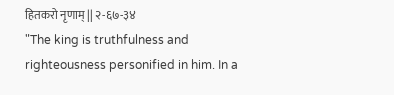हितकरो नृणाम् || २-६७-३४
"The king is truthfulness and righteousness personified in him. In a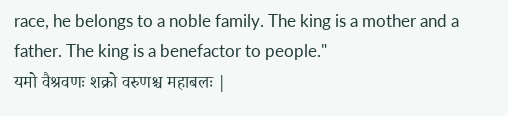race, he belongs to a noble family. The king is a mother and a father. The king is a benefactor to people."
यमो वैश्रवणः शक्रो वरुणश्च महाबलः |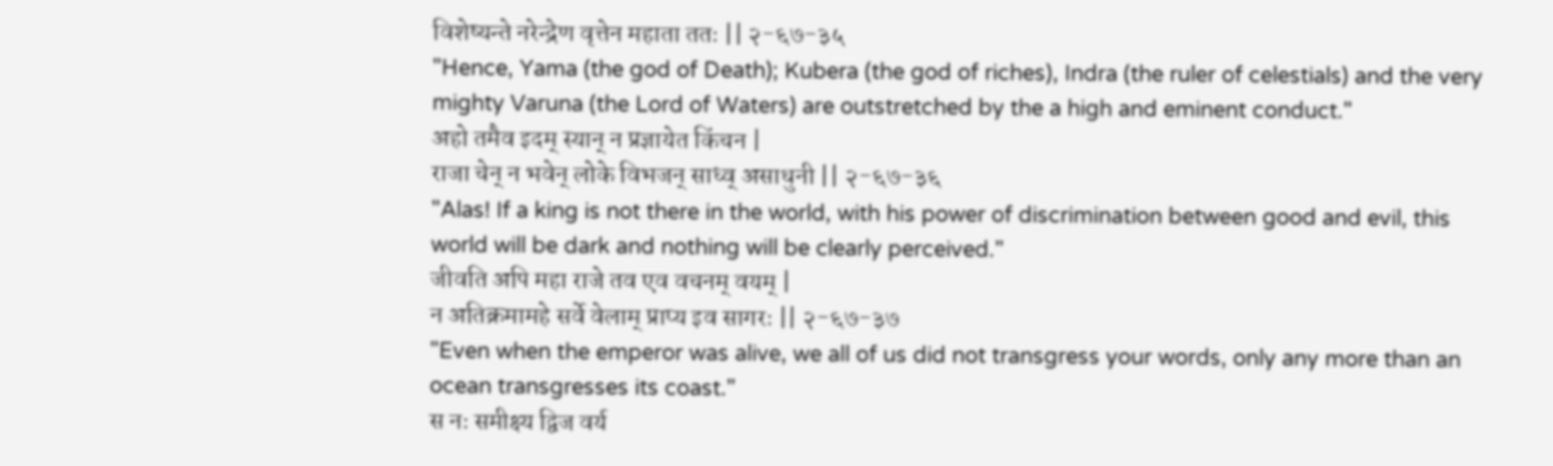विशेष्यन्ते नरेन्द्रेण वृत्तेन महाता ततः || २-६७-३५
"Hence, Yama (the god of Death); Kubera (the god of riches), Indra (the ruler of celestials) and the very mighty Varuna (the Lord of Waters) are outstretched by the a high and eminent conduct."
अहो तमैव इदम् स्यान् न प्रज्ञायेत किंचन |
राजा चेन् न भवेन् लोके विभजन् साध्व् असाधुनी || २-६७-३६
"Alas! If a king is not there in the world, with his power of discrimination between good and evil, this world will be dark and nothing will be clearly perceived."
जीवति अपि महा राजे तव एव वचनम् वयम् |
न अतिक्रमामहे सर्वे वेलाम् प्राप्य इव सागरः || २-६७-३७
"Even when the emperor was alive, we all of us did not transgress your words, only any more than an ocean transgresses its coast."
स नः समीक्ष्य द्विज वर्य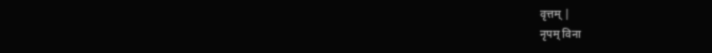वृत्तम् |
नृपम् विना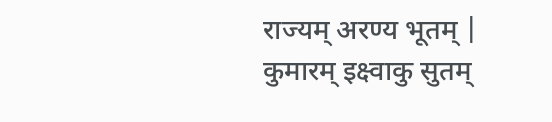राज्यम् अरण्य भूतम् |
कुमारम् इक्ष्वाकु सुतम्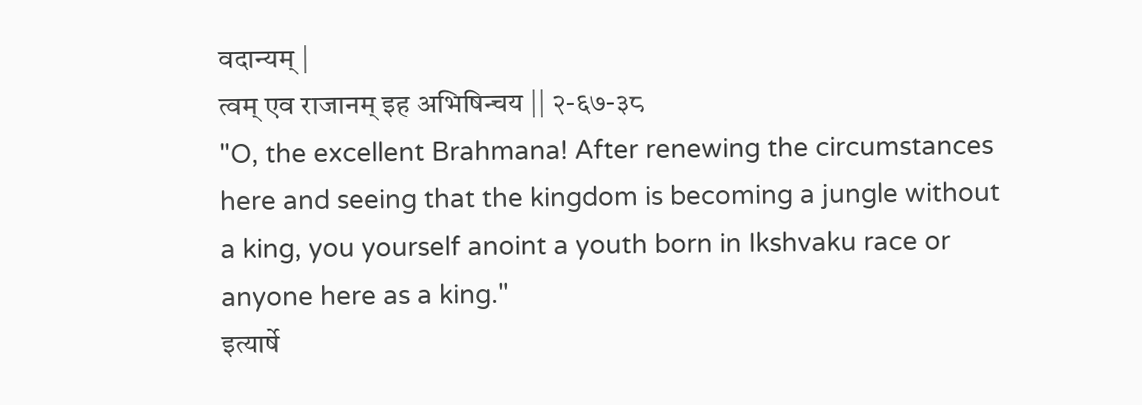वदान्यम् |
त्वम् एव राजानम् इह अभिषिन्चय || २-६७-३८
"O, the excellent Brahmana! After renewing the circumstances here and seeing that the kingdom is becoming a jungle without a king, you yourself anoint a youth born in Ikshvaku race or anyone here as a king."
इत्यार्षे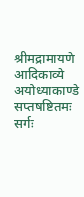श्रीमद्रामायणे आदिकाव्ये अयोध्याकाण्डे सप्तषष्टितमः सर्गः